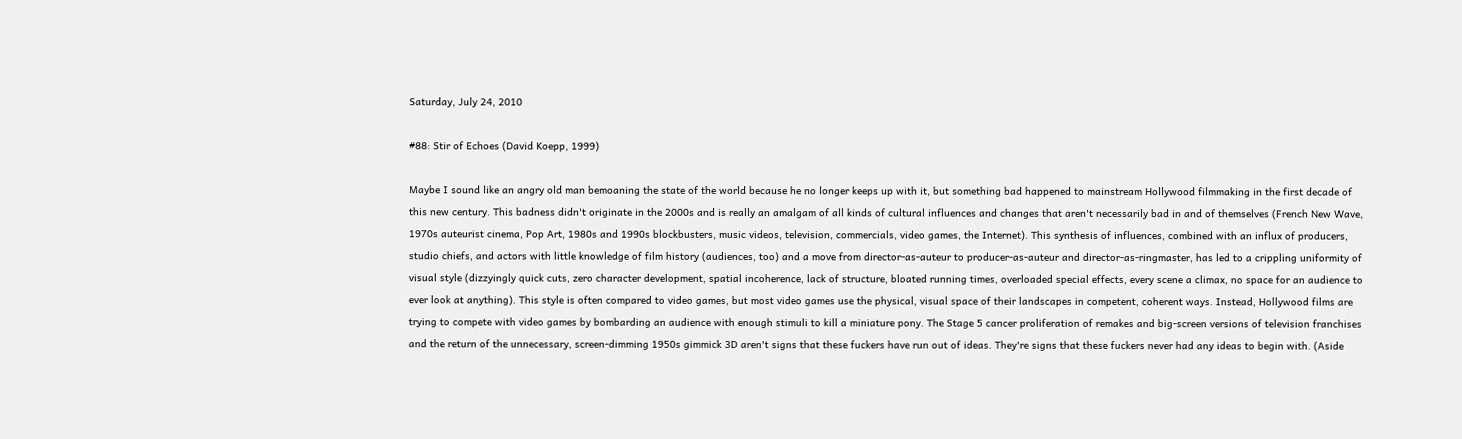Saturday, July 24, 2010

#88: Stir of Echoes (David Koepp, 1999)

Maybe I sound like an angry old man bemoaning the state of the world because he no longer keeps up with it, but something bad happened to mainstream Hollywood filmmaking in the first decade of this new century. This badness didn't originate in the 2000s and is really an amalgam of all kinds of cultural influences and changes that aren't necessarily bad in and of themselves (French New Wave, 1970s auteurist cinema, Pop Art, 1980s and 1990s blockbusters, music videos, television, commercials, video games, the Internet). This synthesis of influences, combined with an influx of producers, studio chiefs, and actors with little knowledge of film history (audiences, too) and a move from director-as-auteur to producer-as-auteur and director-as-ringmaster, has led to a crippling uniformity of visual style (dizzyingly quick cuts, zero character development, spatial incoherence, lack of structure, bloated running times, overloaded special effects, every scene a climax, no space for an audience to ever look at anything). This style is often compared to video games, but most video games use the physical, visual space of their landscapes in competent, coherent ways. Instead, Hollywood films are trying to compete with video games by bombarding an audience with enough stimuli to kill a miniature pony. The Stage 5 cancer proliferation of remakes and big-screen versions of television franchises and the return of the unnecessary, screen-dimming 1950s gimmick 3D aren't signs that these fuckers have run out of ideas. They're signs that these fuckers never had any ideas to begin with. (Aside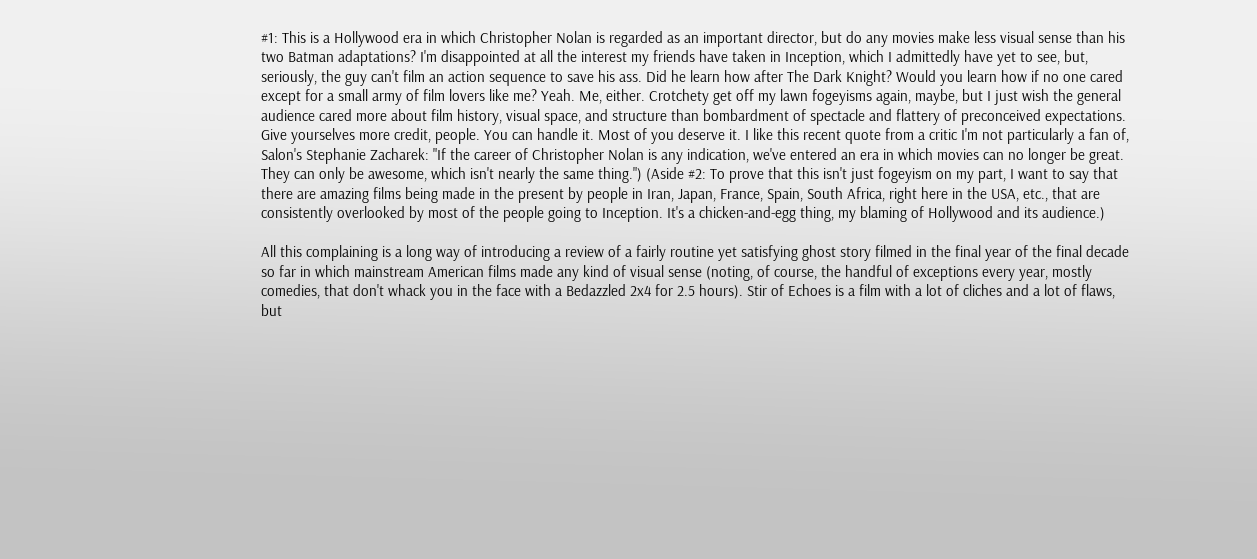#1: This is a Hollywood era in which Christopher Nolan is regarded as an important director, but do any movies make less visual sense than his two Batman adaptations? I'm disappointed at all the interest my friends have taken in Inception, which I admittedly have yet to see, but, seriously, the guy can't film an action sequence to save his ass. Did he learn how after The Dark Knight? Would you learn how if no one cared except for a small army of film lovers like me? Yeah. Me, either. Crotchety get off my lawn fogeyisms again, maybe, but I just wish the general audience cared more about film history, visual space, and structure than bombardment of spectacle and flattery of preconceived expectations. Give yourselves more credit, people. You can handle it. Most of you deserve it. I like this recent quote from a critic I'm not particularly a fan of, Salon's Stephanie Zacharek: "If the career of Christopher Nolan is any indication, we've entered an era in which movies can no longer be great. They can only be awesome, which isn't nearly the same thing.") (Aside #2: To prove that this isn't just fogeyism on my part, I want to say that there are amazing films being made in the present by people in Iran, Japan, France, Spain, South Africa, right here in the USA, etc., that are consistently overlooked by most of the people going to Inception. It's a chicken-and-egg thing, my blaming of Hollywood and its audience.)

All this complaining is a long way of introducing a review of a fairly routine yet satisfying ghost story filmed in the final year of the final decade so far in which mainstream American films made any kind of visual sense (noting, of course, the handful of exceptions every year, mostly comedies, that don't whack you in the face with a Bedazzled 2x4 for 2.5 hours). Stir of Echoes is a film with a lot of cliches and a lot of flaws, but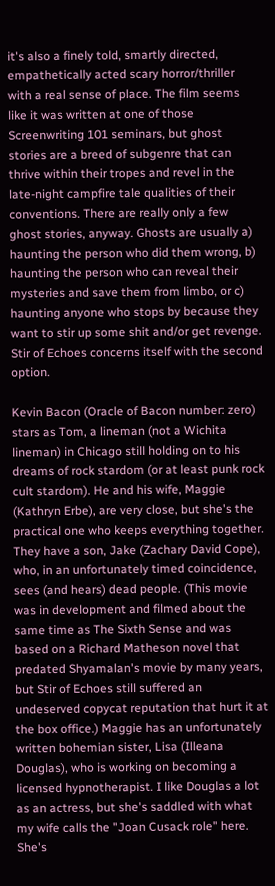it's also a finely told, smartly directed, empathetically acted scary horror/thriller with a real sense of place. The film seems like it was written at one of those Screenwriting 101 seminars, but ghost stories are a breed of subgenre that can thrive within their tropes and revel in the late-night campfire tale qualities of their conventions. There are really only a few ghost stories, anyway. Ghosts are usually a) haunting the person who did them wrong, b) haunting the person who can reveal their mysteries and save them from limbo, or c) haunting anyone who stops by because they want to stir up some shit and/or get revenge. Stir of Echoes concerns itself with the second option.

Kevin Bacon (Oracle of Bacon number: zero) stars as Tom, a lineman (not a Wichita lineman) in Chicago still holding on to his dreams of rock stardom (or at least punk rock cult stardom). He and his wife, Maggie (Kathryn Erbe), are very close, but she's the practical one who keeps everything together. They have a son, Jake (Zachary David Cope), who, in an unfortunately timed coincidence, sees (and hears) dead people. (This movie was in development and filmed about the same time as The Sixth Sense and was based on a Richard Matheson novel that predated Shyamalan's movie by many years, but Stir of Echoes still suffered an undeserved copycat reputation that hurt it at the box office.) Maggie has an unfortunately written bohemian sister, Lisa (Illeana Douglas), who is working on becoming a licensed hypnotherapist. I like Douglas a lot as an actress, but she's saddled with what my wife calls the "Joan Cusack role" here. She's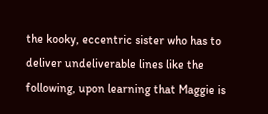the kooky, eccentric sister who has to deliver undeliverable lines like the following, upon learning that Maggie is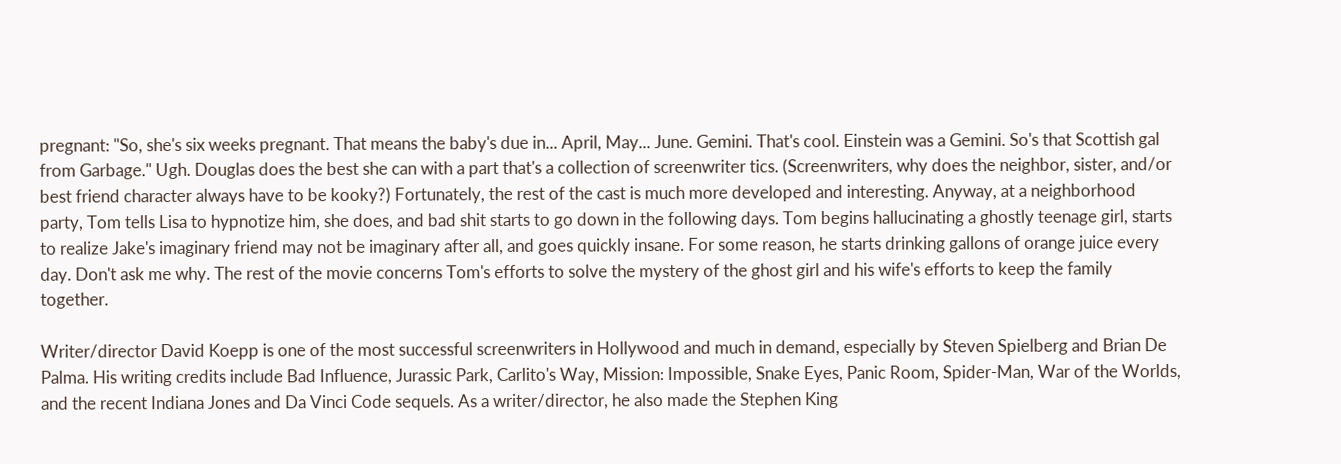pregnant: "So, she's six weeks pregnant. That means the baby's due in... April, May... June. Gemini. That's cool. Einstein was a Gemini. So's that Scottish gal from Garbage." Ugh. Douglas does the best she can with a part that's a collection of screenwriter tics. (Screenwriters, why does the neighbor, sister, and/or best friend character always have to be kooky?) Fortunately, the rest of the cast is much more developed and interesting. Anyway, at a neighborhood party, Tom tells Lisa to hypnotize him, she does, and bad shit starts to go down in the following days. Tom begins hallucinating a ghostly teenage girl, starts to realize Jake's imaginary friend may not be imaginary after all, and goes quickly insane. For some reason, he starts drinking gallons of orange juice every day. Don't ask me why. The rest of the movie concerns Tom's efforts to solve the mystery of the ghost girl and his wife's efforts to keep the family together.

Writer/director David Koepp is one of the most successful screenwriters in Hollywood and much in demand, especially by Steven Spielberg and Brian De Palma. His writing credits include Bad Influence, Jurassic Park, Carlito's Way, Mission: Impossible, Snake Eyes, Panic Room, Spider-Man, War of the Worlds, and the recent Indiana Jones and Da Vinci Code sequels. As a writer/director, he also made the Stephen King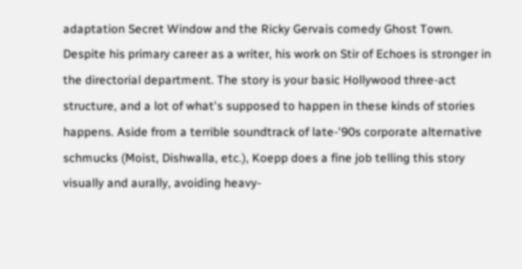adaptation Secret Window and the Ricky Gervais comedy Ghost Town. Despite his primary career as a writer, his work on Stir of Echoes is stronger in the directorial department. The story is your basic Hollywood three-act structure, and a lot of what's supposed to happen in these kinds of stories happens. Aside from a terrible soundtrack of late-'90s corporate alternative schmucks (Moist, Dishwalla, etc.), Koepp does a fine job telling this story visually and aurally, avoiding heavy-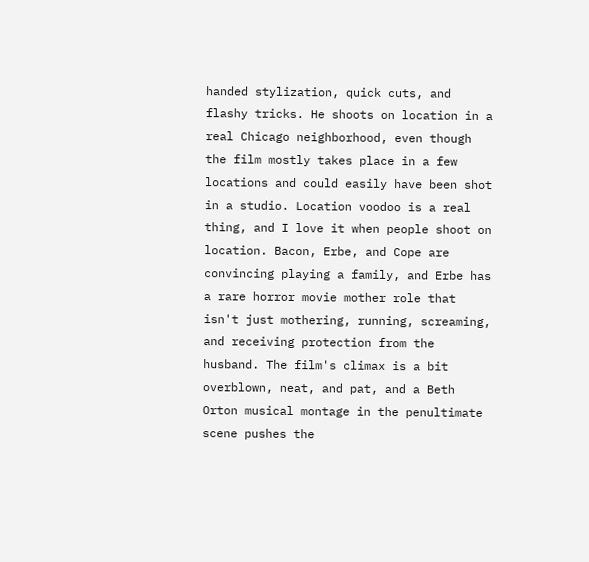handed stylization, quick cuts, and flashy tricks. He shoots on location in a real Chicago neighborhood, even though the film mostly takes place in a few locations and could easily have been shot in a studio. Location voodoo is a real thing, and I love it when people shoot on location. Bacon, Erbe, and Cope are convincing playing a family, and Erbe has a rare horror movie mother role that isn't just mothering, running, screaming, and receiving protection from the husband. The film's climax is a bit overblown, neat, and pat, and a Beth Orton musical montage in the penultimate scene pushes the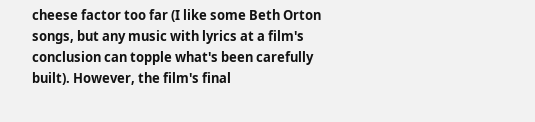cheese factor too far (I like some Beth Orton songs, but any music with lyrics at a film's conclusion can topple what's been carefully built). However, the film's final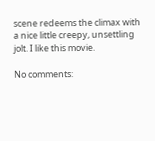scene redeems the climax with a nice little creepy, unsettling jolt. I like this movie.

No comments: